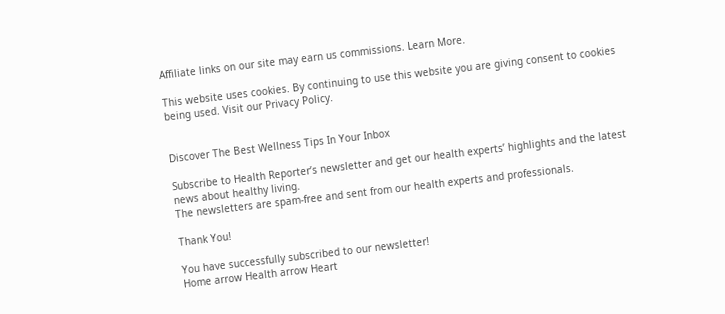Affiliate links on our site may earn us commissions. Learn More.

This website uses cookies. By continuing to use this website you are giving consent to cookies being used. Visit our Privacy Policy.


Discover The Best Wellness Tips In Your Inbox

Subscribe to Health Reporter’s newsletter and get our health experts’ highlights and the latest news about healthy living.
The newsletters are spam-free and sent from our health experts and professionals.

Thank You!

You have successfully subscribed to our newsletter!
Home arrow Health arrow Heart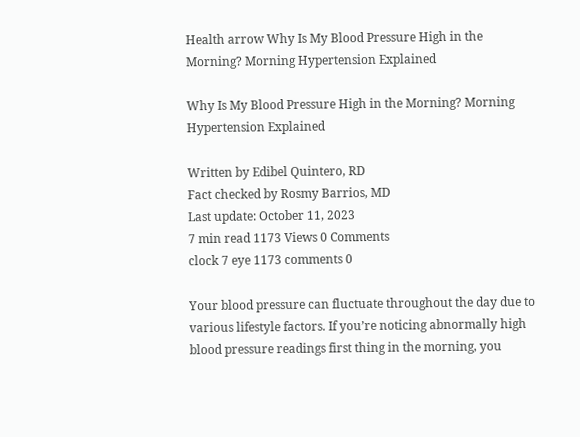Health arrow Why Is My Blood Pressure High in the Morning? Morning Hypertension Explained

Why Is My Blood Pressure High in the Morning? Morning Hypertension Explained

Written by Edibel Quintero, RD
Fact checked by Rosmy Barrios, MD
Last update: October 11, 2023
7 min read 1173 Views 0 Comments
clock 7 eye 1173 comments 0

Your blood pressure can fluctuate throughout the day due to various lifestyle factors. If you’re noticing abnormally high blood pressure readings first thing in the morning, you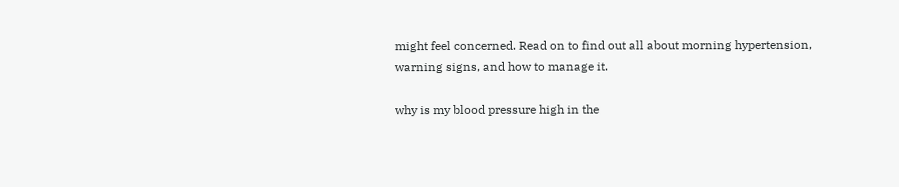might feel concerned. Read on to find out all about morning hypertension, warning signs, and how to manage it.

why is my blood pressure high in the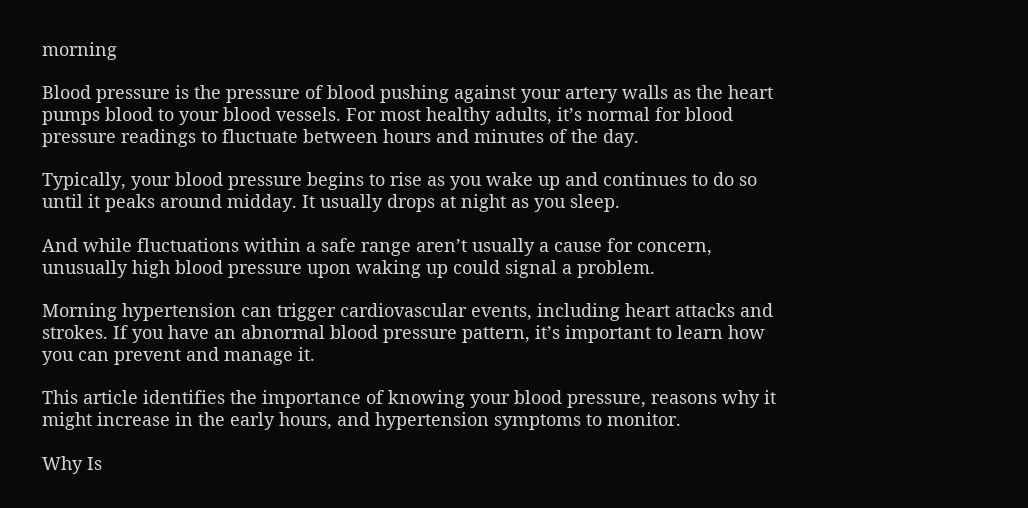morning

Blood pressure is the pressure of blood pushing against your artery walls as the heart pumps blood to your blood vessels. For most healthy adults, it’s normal for blood pressure readings to fluctuate between hours and minutes of the day.

Typically, your blood pressure begins to rise as you wake up and continues to do so until it peaks around midday. It usually drops at night as you sleep.

And while fluctuations within a safe range aren’t usually a cause for concern, unusually high blood pressure upon waking up could signal a problem.

Morning hypertension can trigger cardiovascular events, including heart attacks and strokes. If you have an abnormal blood pressure pattern, it’s important to learn how you can prevent and manage it.

This article identifies the importance of knowing your blood pressure, reasons why it might increase in the early hours, and hypertension symptoms to monitor.

Why Is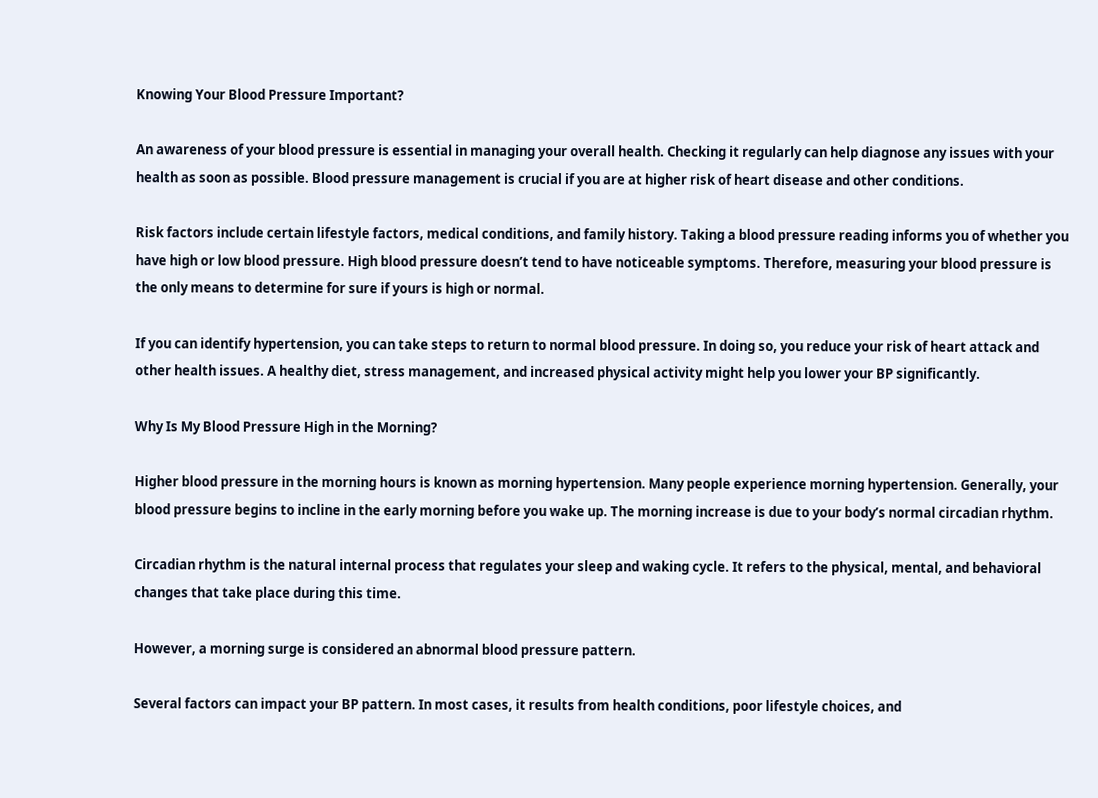Knowing Your Blood Pressure Important?

An awareness of your blood pressure is essential in managing your overall health. Checking it regularly can help diagnose any issues with your health as soon as possible. Blood pressure management is crucial if you are at higher risk of heart disease and other conditions.

Risk factors include certain lifestyle factors, medical conditions, and family history. Taking a blood pressure reading informs you of whether you have high or low blood pressure. High blood pressure doesn’t tend to have noticeable symptoms. Therefore, measuring your blood pressure is the only means to determine for sure if yours is high or normal.

If you can identify hypertension, you can take steps to return to normal blood pressure. In doing so, you reduce your risk of heart attack and other health issues. A healthy diet, stress management, and increased physical activity might help you lower your BP significantly.

Why Is My Blood Pressure High in the Morning?

Higher blood pressure in the morning hours is known as morning hypertension. Many people experience morning hypertension. Generally, your blood pressure begins to incline in the early morning before you wake up. The morning increase is due to your body’s normal circadian rhythm.

Circadian rhythm is the natural internal process that regulates your sleep and waking cycle. It refers to the physical, mental, and behavioral changes that take place during this time.

However, a morning surge is considered an abnormal blood pressure pattern.

Several factors can impact your BP pattern. In most cases, it results from health conditions, poor lifestyle choices, and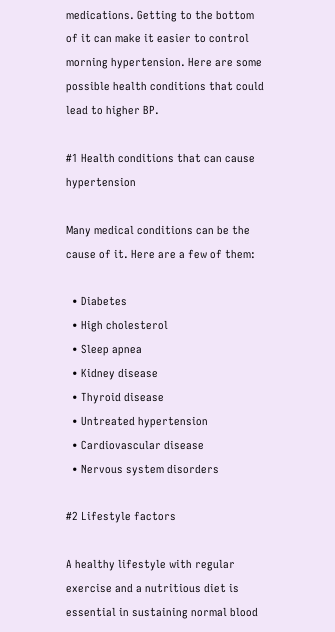medications. Getting to the bottom of it can make it easier to control morning hypertension. Here are some possible health conditions that could lead to higher BP.

#1 Health conditions that can cause hypertension

Many medical conditions can be the cause of it. Here are a few of them:

  • Diabetes
  • High cholesterol
  • Sleep apnea
  • Kidney disease
  • Thyroid disease
  • Untreated hypertension
  • Cardiovascular disease
  • Nervous system disorders

#2 Lifestyle factors

A healthy lifestyle with regular exercise and a nutritious diet is essential in sustaining normal blood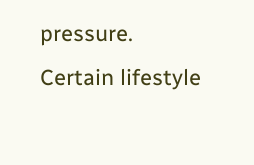pressure. Certain lifestyle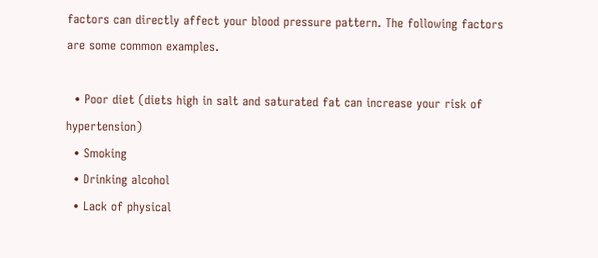factors can directly affect your blood pressure pattern. The following factors are some common examples.

  • Poor diet (diets high in salt and saturated fat can increase your risk of hypertension)
  • Smoking
  • Drinking alcohol
  • Lack of physical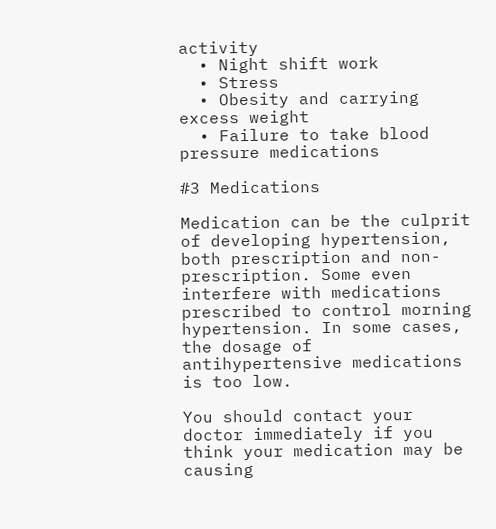activity
  • Night shift work
  • Stress
  • Obesity and carrying excess weight
  • Failure to take blood pressure medications

#3 Medications

Medication can be the culprit of developing hypertension, both prescription and non-prescription. Some even interfere with medications prescribed to control morning hypertension. In some cases, the dosage of antihypertensive medications is too low.

You should contact your doctor immediately if you think your medication may be causing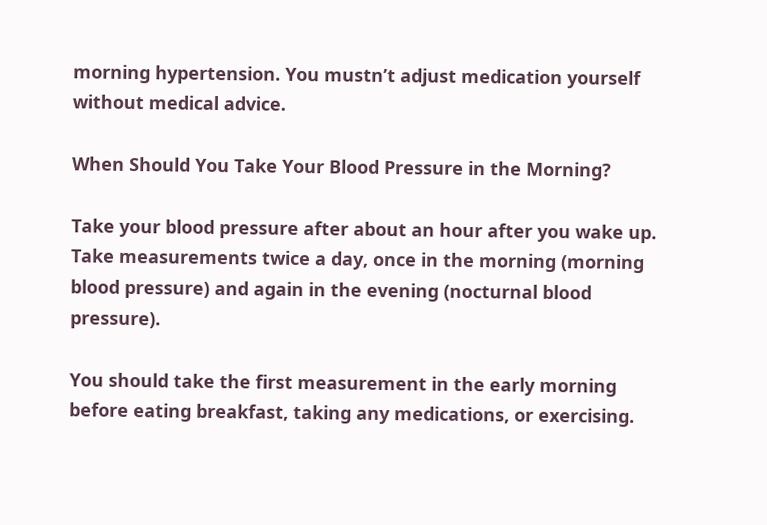morning hypertension. You mustn’t adjust medication yourself without medical advice.

When Should You Take Your Blood Pressure in the Morning?

Take your blood pressure after about an hour after you wake up. Take measurements twice a day, once in the morning (morning blood pressure) and again in the evening (nocturnal blood pressure).

You should take the first measurement in the early morning before eating breakfast, taking any medications, or exercising.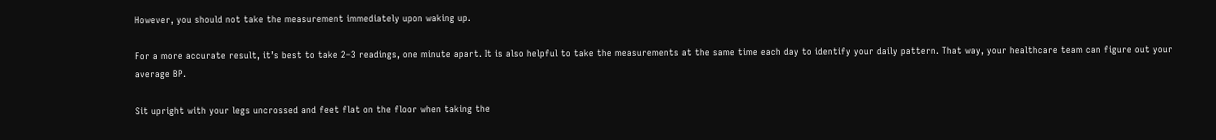However, you should not take the measurement immediately upon waking up.

For a more accurate result, it’s best to take 2–3 readings, one minute apart. It is also helpful to take the measurements at the same time each day to identify your daily pattern. That way, your healthcare team can figure out your average BP.

Sit upright with your legs uncrossed and feet flat on the floor when taking the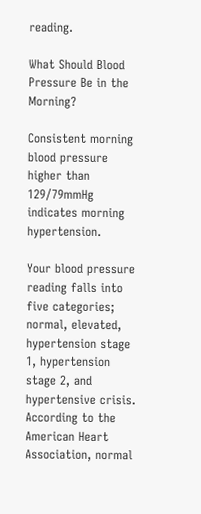reading.

What Should Blood Pressure Be in the Morning?

Consistent morning blood pressure higher than 129/79mmHg indicates morning hypertension.

Your blood pressure reading falls into five categories; normal, elevated, hypertension stage 1, hypertension stage 2, and hypertensive crisis. According to the American Heart Association, normal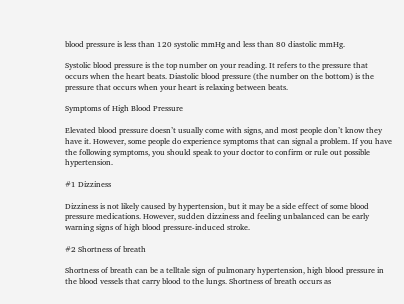blood pressure is less than 120 systolic mmHg and less than 80 diastolic mmHg.

Systolic blood pressure is the top number on your reading. It refers to the pressure that occurs when the heart beats. Diastolic blood pressure (the number on the bottom) is the pressure that occurs when your heart is relaxing between beats.

Symptoms of High Blood Pressure

Elevated blood pressure doesn’t usually come with signs, and most people don’t know they have it. However, some people do experience symptoms that can signal a problem. If you have the following symptoms, you should speak to your doctor to confirm or rule out possible hypertension.

#1 Dizziness

Dizziness is not likely caused by hypertension, but it may be a side effect of some blood pressure medications. However, sudden dizziness and feeling unbalanced can be early warning signs of high blood pressure-induced stroke.

#2 Shortness of breath

Shortness of breath can be a telltale sign of pulmonary hypertension, high blood pressure in the blood vessels that carry blood to the lungs. Shortness of breath occurs as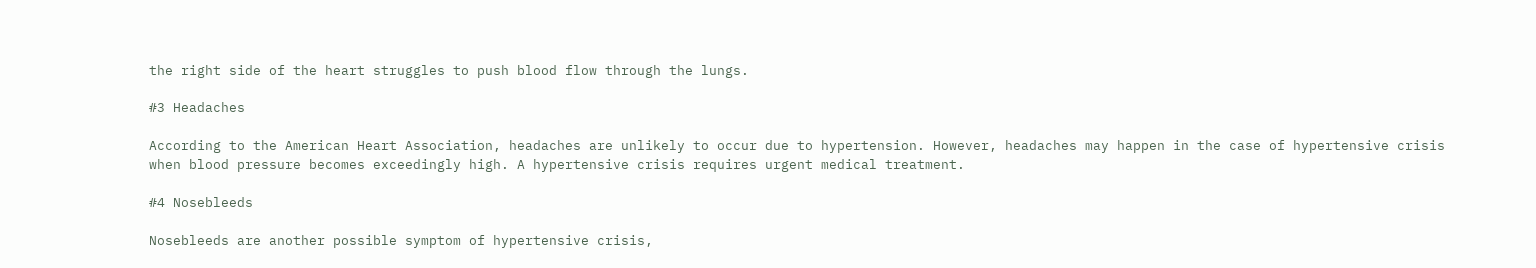the right side of the heart struggles to push blood flow through the lungs.

#3 Headaches

According to the American Heart Association, headaches are unlikely to occur due to hypertension. However, headaches may happen in the case of hypertensive crisis when blood pressure becomes exceedingly high. A hypertensive crisis requires urgent medical treatment.

#4 Nosebleeds

Nosebleeds are another possible symptom of hypertensive crisis,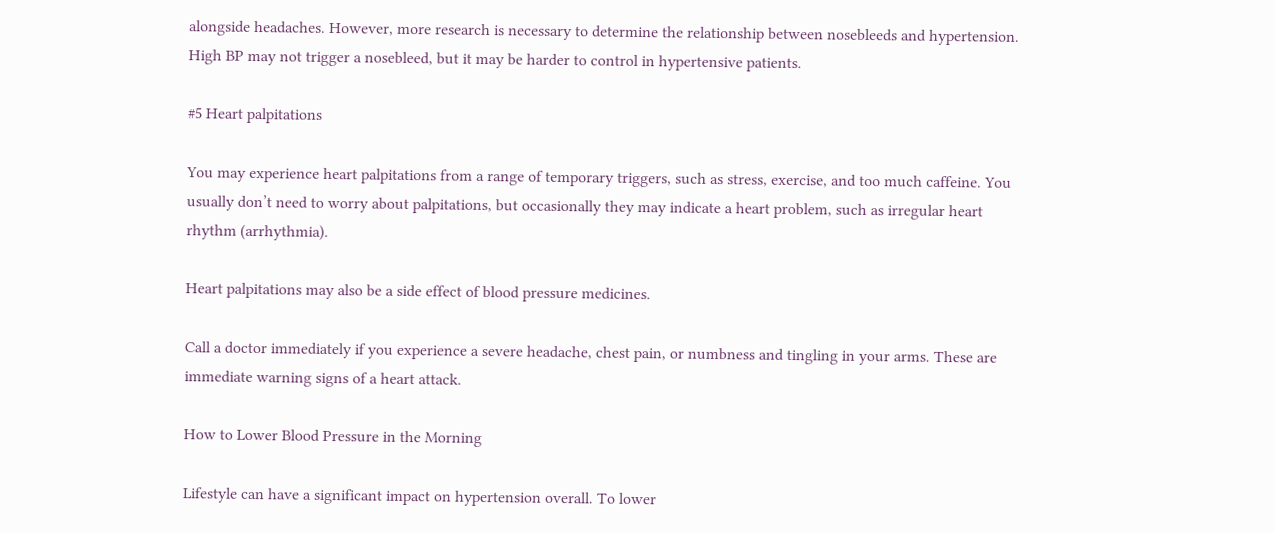alongside headaches. However, more research is necessary to determine the relationship between nosebleeds and hypertension. High BP may not trigger a nosebleed, but it may be harder to control in hypertensive patients.

#5 Heart palpitations

You may experience heart palpitations from a range of temporary triggers, such as stress, exercise, and too much caffeine. You usually don’t need to worry about palpitations, but occasionally they may indicate a heart problem, such as irregular heart rhythm (arrhythmia).

Heart palpitations may also be a side effect of blood pressure medicines.

Call a doctor immediately if you experience a severe headache, chest pain, or numbness and tingling in your arms. These are immediate warning signs of a heart attack.

How to Lower Blood Pressure in the Morning

Lifestyle can have a significant impact on hypertension overall. To lower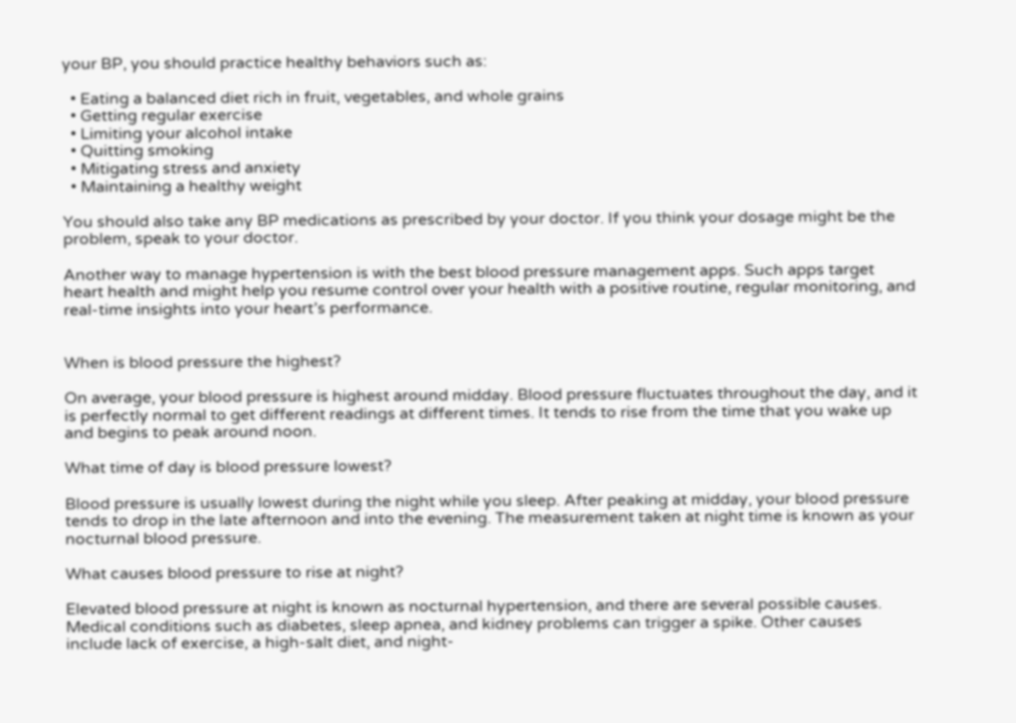your BP, you should practice healthy behaviors such as:

  • Eating a balanced diet rich in fruit, vegetables, and whole grains
  • Getting regular exercise
  • Limiting your alcohol intake
  • Quitting smoking
  • Mitigating stress and anxiety
  • Maintaining a healthy weight

You should also take any BP medications as prescribed by your doctor. If you think your dosage might be the problem, speak to your doctor.

Another way to manage hypertension is with the best blood pressure management apps. Such apps target heart health and might help you resume control over your health with a positive routine, regular monitoring, and real-time insights into your heart’s performance.


When is blood pressure the highest?

On average, your blood pressure is highest around midday. Blood pressure fluctuates throughout the day, and it is perfectly normal to get different readings at different times. It tends to rise from the time that you wake up and begins to peak around noon.

What time of day is blood pressure lowest?

Blood pressure is usually lowest during the night while you sleep. After peaking at midday, your blood pressure tends to drop in the late afternoon and into the evening. The measurement taken at night time is known as your nocturnal blood pressure.

What causes blood pressure to rise at night?

Elevated blood pressure at night is known as nocturnal hypertension, and there are several possible causes. Medical conditions such as diabetes, sleep apnea, and kidney problems can trigger a spike. Other causes include lack of exercise, a high-salt diet, and night-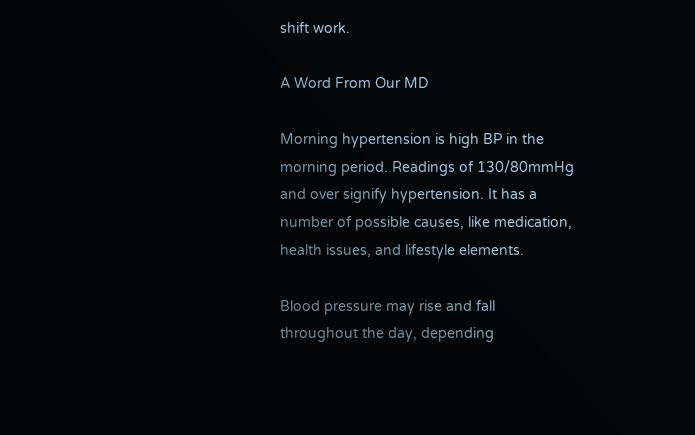shift work.

A Word From Our MD

Morning hypertension is high BP in the morning period. Readings of 130/80mmHg and over signify hypertension. It has a number of possible causes, like medication, health issues, and lifestyle elements.

Blood pressure may rise and fall throughout the day, depending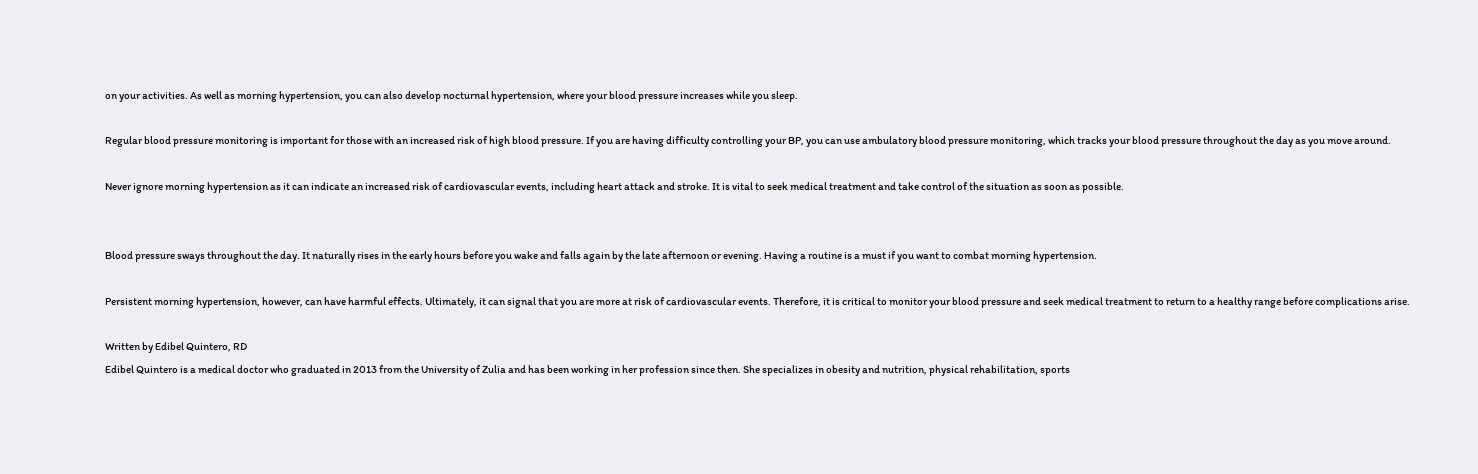on your activities. As well as morning hypertension, you can also develop nocturnal hypertension, where your blood pressure increases while you sleep.

Regular blood pressure monitoring is important for those with an increased risk of high blood pressure. If you are having difficulty controlling your BP, you can use ambulatory blood pressure monitoring, which tracks your blood pressure throughout the day as you move around.

Never ignore morning hypertension as it can indicate an increased risk of cardiovascular events, including heart attack and stroke. It is vital to seek medical treatment and take control of the situation as soon as possible.


Blood pressure sways throughout the day. It naturally rises in the early hours before you wake and falls again by the late afternoon or evening. Having a routine is a must if you want to combat morning hypertension.

Persistent morning hypertension, however, can have harmful effects. Ultimately, it can signal that you are more at risk of cardiovascular events. Therefore, it is critical to monitor your blood pressure and seek medical treatment to return to a healthy range before complications arise.

Written by Edibel Quintero, RD
Edibel Quintero is a medical doctor who graduated in 2013 from the University of Zulia and has been working in her profession since then. She specializes in obesity and nutrition, physical rehabilitation, sports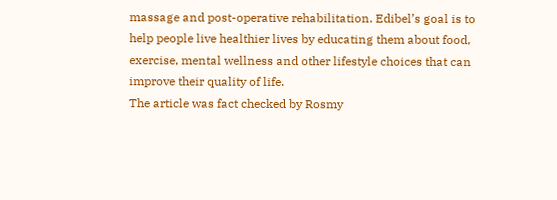massage and post-operative rehabilitation. Edibel’s goal is to help people live healthier lives by educating them about food, exercise, mental wellness and other lifestyle choices that can improve their quality of life.
The article was fact checked by Rosmy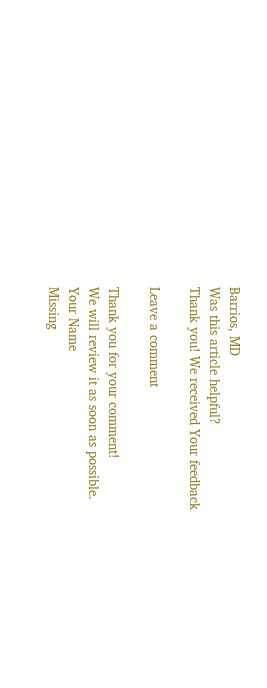Barrios, MD
Was this article helpful?
Thank you! We received Your feedback

Leave a comment

Thank you for your comment!
We will review it as soon as possible.
Your Name
Missing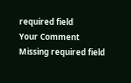required field
Your Comment
Missing required field